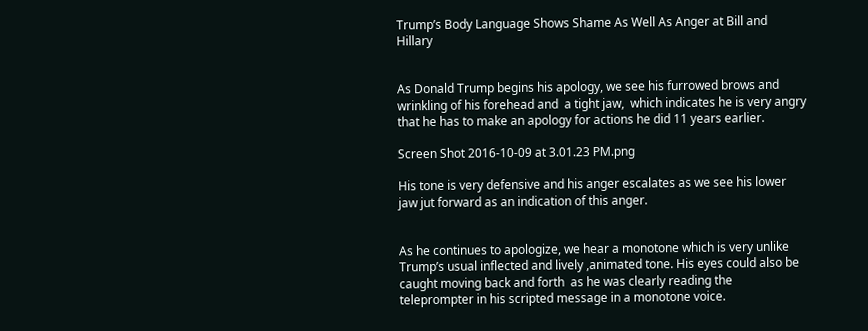Trump’s Body Language Shows Shame As Well As Anger at Bill and Hillary


As Donald Trump begins his apology, we see his furrowed brows and wrinkling of his forehead and  a tight jaw,  which indicates he is very angry that he has to make an apology for actions he did 11 years earlier.

Screen Shot 2016-10-09 at 3.01.23 PM.png

His tone is very defensive and his anger escalates as we see his lower jaw jut forward as an indication of this anger.


As he continues to apologize, we hear a monotone which is very unlike Trump’s usual inflected and lively ,animated tone. His eyes could also be caught moving back and forth  as he was clearly reading the teleprompter in his scripted message in a monotone voice.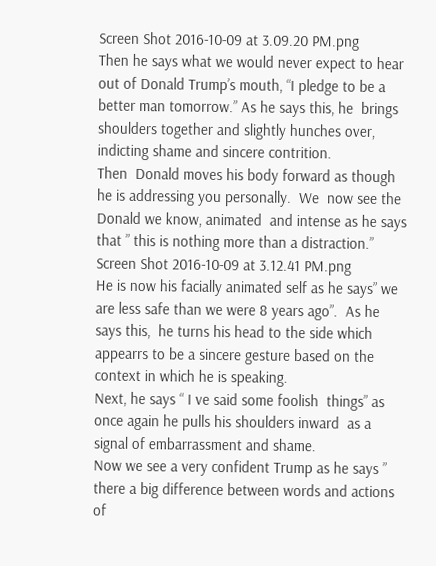Screen Shot 2016-10-09 at 3.09.20 PM.png
Then he says what we would never expect to hear out of Donald Trump’s mouth, “I pledge to be a better man tomorrow.” As he says this, he  brings shoulders together and slightly hunches over, indicting shame and sincere contrition.
Then  Donald moves his body forward as though he is addressing you personally.  We  now see the Donald we know, animated  and intense as he says that ” this is nothing more than a distraction.”
Screen Shot 2016-10-09 at 3.12.41 PM.png
He is now his facially animated self as he says” we are less safe than we were 8 years ago”.  As he says this,  he turns his head to the side which appearrs to be a sincere gesture based on the context in which he is speaking.
Next, he says “ I ve said some foolish  things” as once again he pulls his shoulders inward  as a signal of embarrassment and shame.
Now we see a very confident Trump as he says ” there a big difference between words and actions of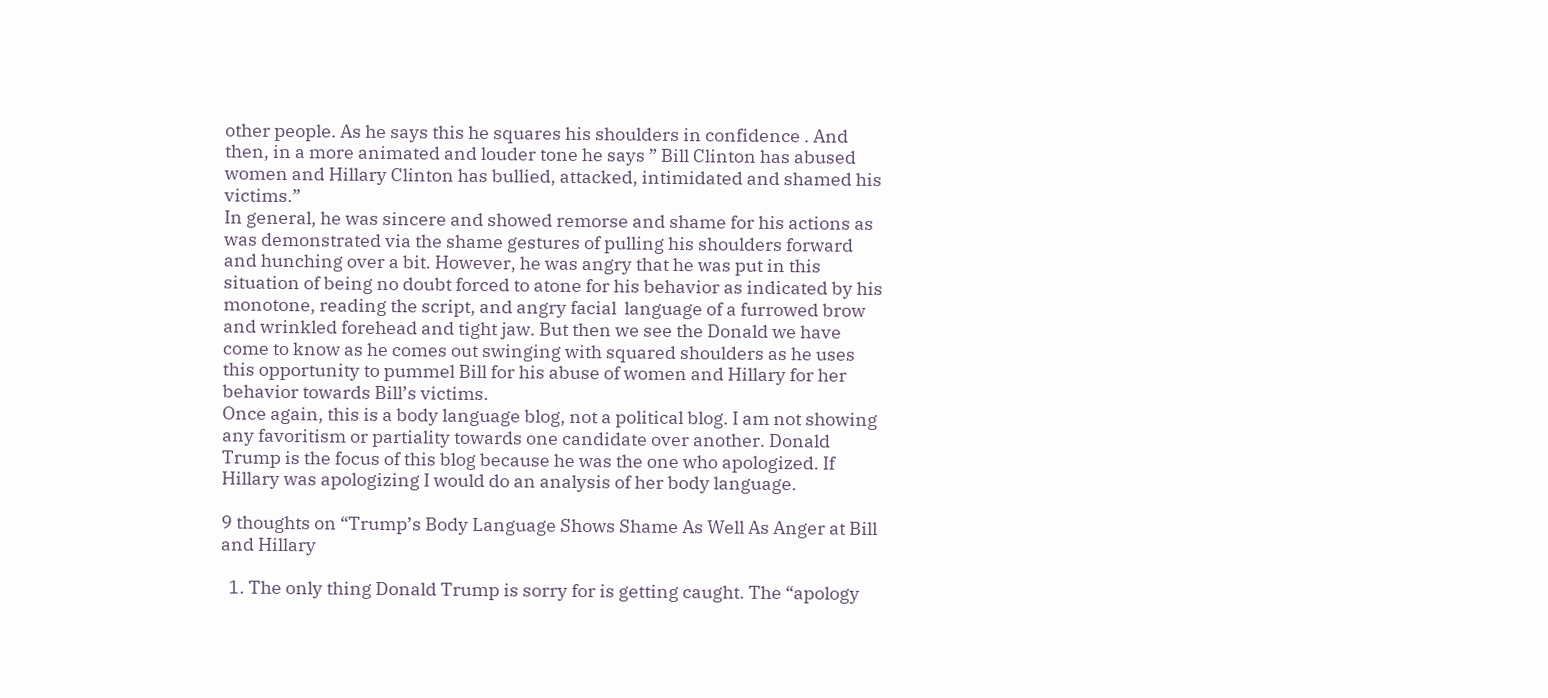other people. As he says this he squares his shoulders in confidence . And then, in a more animated and louder tone he says ” Bill Clinton has abused women and Hillary Clinton has bullied, attacked, intimidated and shamed his victims.”
In general, he was sincere and showed remorse and shame for his actions as was demonstrated via the shame gestures of pulling his shoulders forward and hunching over a bit. However, he was angry that he was put in this situation of being no doubt forced to atone for his behavior as indicated by his monotone, reading the script, and angry facial  language of a furrowed brow and wrinkled forehead and tight jaw. But then we see the Donald we have come to know as he comes out swinging with squared shoulders as he uses this opportunity to pummel Bill for his abuse of women and Hillary for her behavior towards Bill’s victims.
Once again, this is a body language blog, not a political blog. I am not showing any favoritism or partiality towards one candidate over another. Donald Trump is the focus of this blog because he was the one who apologized. If Hillary was apologizing I would do an analysis of her body language.

9 thoughts on “Trump’s Body Language Shows Shame As Well As Anger at Bill and Hillary

  1. The only thing Donald Trump is sorry for is getting caught. The “apology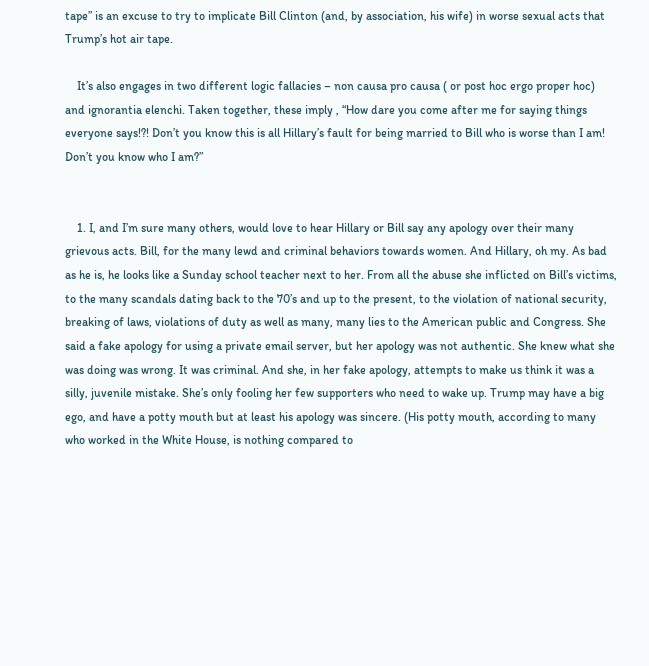tape” is an excuse to try to implicate Bill Clinton (and, by association, his wife) in worse sexual acts that Trump’s hot air tape.

    It’s also engages in two different logic fallacies – non causa pro causa ( or post hoc ergo proper hoc) and ignorantia elenchi. Taken together, these imply , “How dare you come after me for saying things everyone says!?! Don’t you know this is all Hillary’s fault for being married to Bill who is worse than I am! Don’t you know who I am?”


    1. I, and I’m sure many others, would love to hear Hillary or Bill say any apology over their many grievous acts. Bill, for the many lewd and criminal behaviors towards women. And Hillary, oh my. As bad as he is, he looks like a Sunday school teacher next to her. From all the abuse she inflicted on Bill’s victims, to the many scandals dating back to the 70’s and up to the present, to the violation of national security, breaking of laws, violations of duty as well as many, many lies to the American public and Congress. She said a fake apology for using a private email server, but her apology was not authentic. She knew what she was doing was wrong. It was criminal. And she, in her fake apology, attempts to make us think it was a silly, juvenile mistake. She’s only fooling her few supporters who need to wake up. Trump may have a big ego, and have a potty mouth but at least his apology was sincere. (His potty mouth, according to many who worked in the White House, is nothing compared to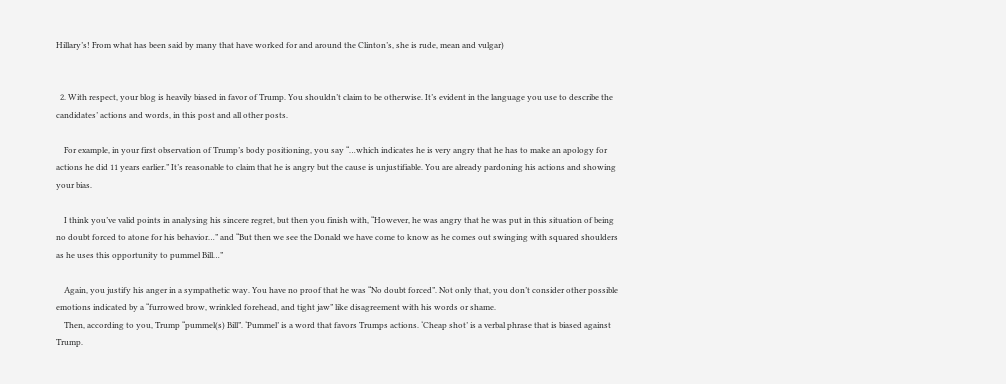Hillary’s! From what has been said by many that have worked for and around the Clinton’s, she is rude, mean and vulgar)


  2. With respect, your blog is heavily biased in favor of Trump. You shouldn’t claim to be otherwise. It’s evident in the language you use to describe the candidates’ actions and words, in this post and all other posts.

    For example, in your first observation of Trump’s body positioning, you say “…which indicates he is very angry that he has to make an apology for actions he did 11 years earlier.” It’s reasonable to claim that he is angry but the cause is unjustifiable. You are already pardoning his actions and showing your bias.

    I think you’ve valid points in analysing his sincere regret, but then you finish with, “However, he was angry that he was put in this situation of being no doubt forced to atone for his behavior…” and “But then we see the Donald we have come to know as he comes out swinging with squared shoulders as he uses this opportunity to pummel Bill…”

    Again, you justify his anger in a sympathetic way. You have no proof that he was “No doubt forced”. Not only that, you don’t consider other possible emotions indicated by a “furrowed brow, wrinkled forehead, and tight jaw” like disagreement with his words or shame.
    Then, according to you, Trump “pummel(s) Bill”. ‘Pummel’ is a word that favors Trumps actions. ‘Cheap shot’ is a verbal phrase that is biased against Trump.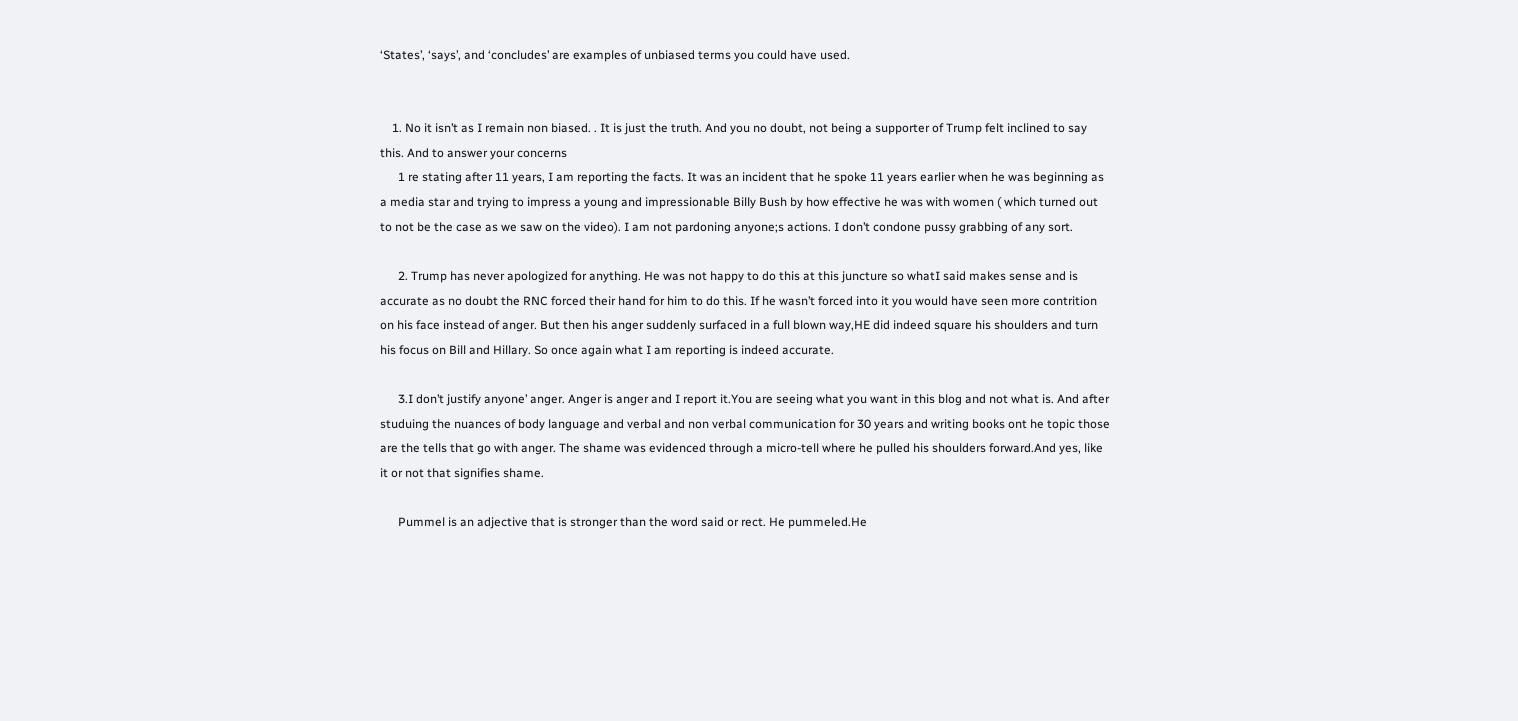‘States’, ‘says’, and ‘concludes’ are examples of unbiased terms you could have used.


    1. No it isn’t as I remain non biased. . It is just the truth. And you no doubt, not being a supporter of Trump felt inclined to say this. And to answer your concerns
      1 re stating after 11 years, I am reporting the facts. It was an incident that he spoke 11 years earlier when he was beginning as a media star and trying to impress a young and impressionable Billy Bush by how effective he was with women ( which turned out to not be the case as we saw on the video). I am not pardoning anyone;s actions. I don’t condone pussy grabbing of any sort.

      2. Trump has never apologized for anything. He was not happy to do this at this juncture so whatI said makes sense and is accurate as no doubt the RNC forced their hand for him to do this. If he wasn’t forced into it you would have seen more contrition on his face instead of anger. But then his anger suddenly surfaced in a full blown way,HE did indeed square his shoulders and turn his focus on Bill and Hillary. So once again what I am reporting is indeed accurate.

      3.I don’t justify anyone’ anger. Anger is anger and I report it.You are seeing what you want in this blog and not what is. And after studuing the nuances of body language and verbal and non verbal communication for 30 years and writing books ont he topic those are the tells that go with anger. The shame was evidenced through a micro-tell where he pulled his shoulders forward.And yes, like it or not that signifies shame.

      Pummel is an adjective that is stronger than the word said or rect. He pummeled.He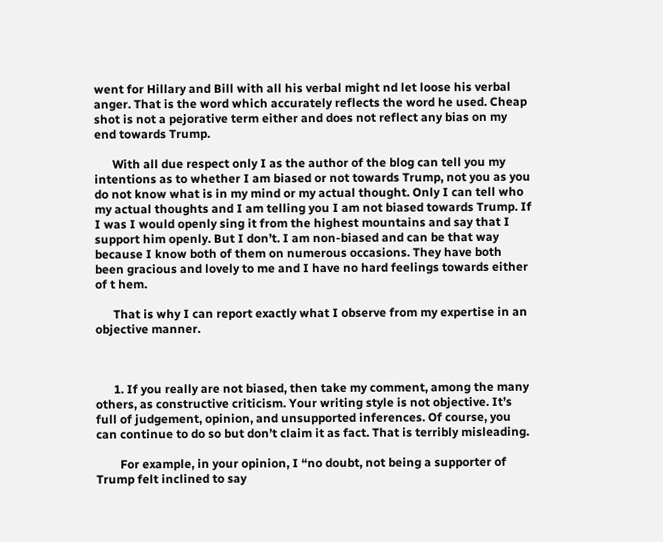went for Hillary and Bill with all his verbal might nd let loose his verbal anger. That is the word which accurately reflects the word he used. Cheap shot is not a pejorative term either and does not reflect any bias on my end towards Trump.

      With all due respect only I as the author of the blog can tell you my intentions as to whether I am biased or not towards Trump, not you as you do not know what is in my mind or my actual thought. Only I can tell who my actual thoughts and I am telling you I am not biased towards Trump. If I was I would openly sing it from the highest mountains and say that I support him openly. But I don’t. I am non-biased and can be that way because I know both of them on numerous occasions. They have both been gracious and lovely to me and I have no hard feelings towards either of t hem.

      That is why I can report exactly what I observe from my expertise in an objective manner.



      1. If you really are not biased, then take my comment, among the many others, as constructive criticism. Your writing style is not objective. It’s full of judgement, opinion, and unsupported inferences. Of course, you can continue to do so but don’t claim it as fact. That is terribly misleading.

        For example, in your opinion, I “no doubt, not being a supporter of Trump felt inclined to say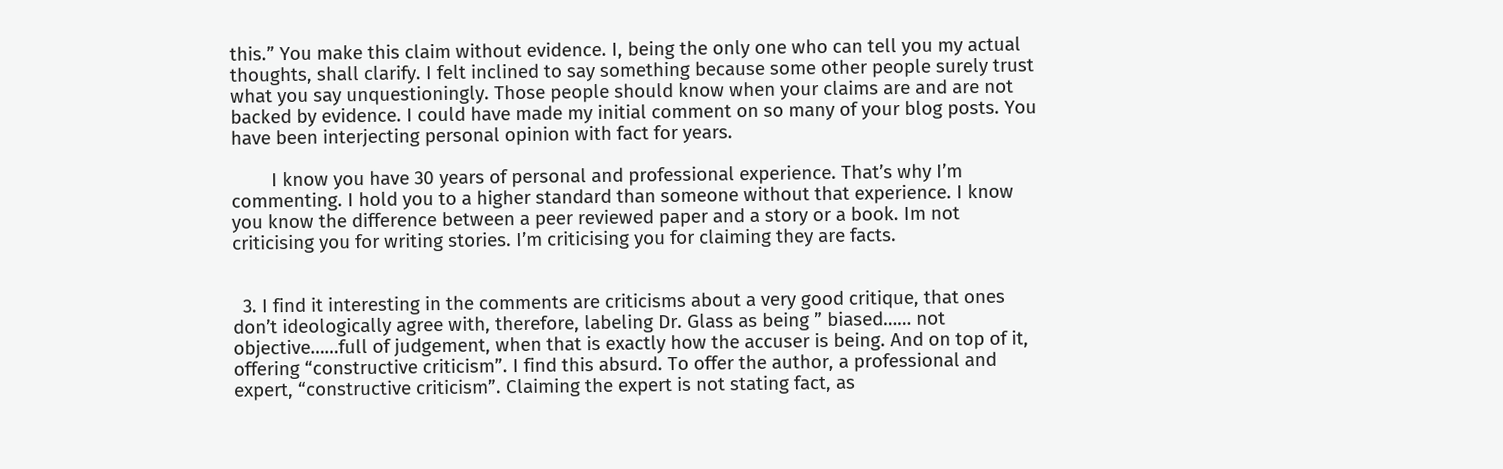this.” You make this claim without evidence. I, being the only one who can tell you my actual thoughts, shall clarify. I felt inclined to say something because some other people surely trust what you say unquestioningly. Those people should know when your claims are and are not backed by evidence. I could have made my initial comment on so many of your blog posts. You have been interjecting personal opinion with fact for years.

        I know you have 30 years of personal and professional experience. That’s why I’m commenting. I hold you to a higher standard than someone without that experience. I know you know the difference between a peer reviewed paper and a story or a book. Im not criticising you for writing stories. I’m criticising you for claiming they are facts.


  3. I find it interesting in the comments are criticisms about a very good critique, that ones don’t ideologically agree with, therefore, labeling Dr. Glass as being ” biased…… not objective……full of judgement, when that is exactly how the accuser is being. And on top of it, offering “constructive criticism”. I find this absurd. To offer the author, a professional and expert, “constructive criticism”. Claiming the expert is not stating fact, as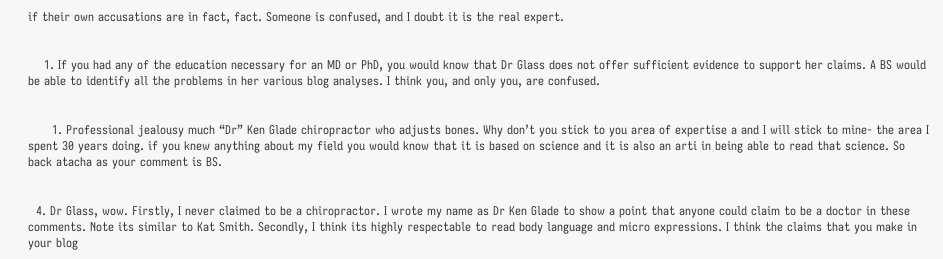if their own accusations are in fact, fact. Someone is confused, and I doubt it is the real expert.


    1. If you had any of the education necessary for an MD or PhD, you would know that Dr Glass does not offer sufficient evidence to support her claims. A BS would be able to identify all the problems in her various blog analyses. I think you, and only you, are confused.


      1. Professional jealousy much “Dr” Ken Glade chiropractor who adjusts bones. Why don’t you stick to you area of expertise a and I will stick to mine- the area I spent 30 years doing. if you knew anything about my field you would know that it is based on science and it is also an arti in being able to read that science. So back atacha as your comment is BS.


  4. Dr Glass, wow. Firstly, I never claimed to be a chiropractor. I wrote my name as Dr Ken Glade to show a point that anyone could claim to be a doctor in these comments. Note its similar to Kat Smith. Secondly, I think its highly respectable to read body language and micro expressions. I think the claims that you make in your blog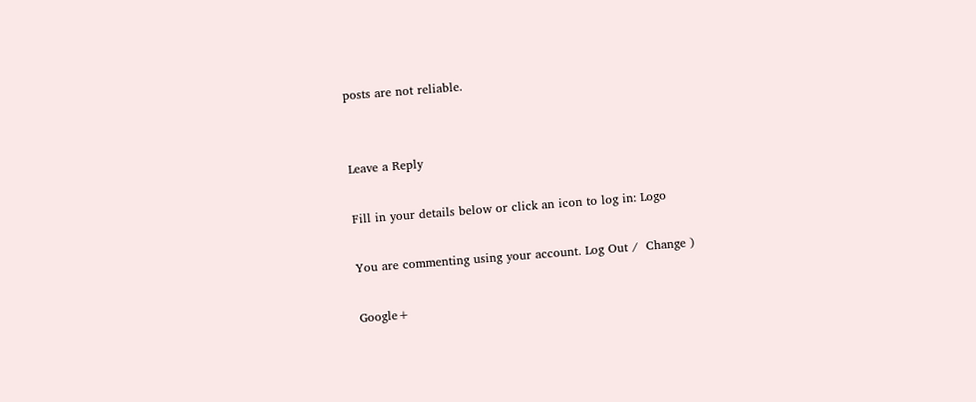posts are not reliable.


Leave a Reply

Fill in your details below or click an icon to log in: Logo

You are commenting using your account. Log Out /  Change )

Google+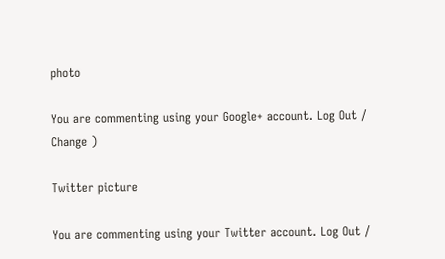photo

You are commenting using your Google+ account. Log Out /  Change )

Twitter picture

You are commenting using your Twitter account. Log Out /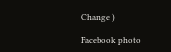Change )

Facebook photo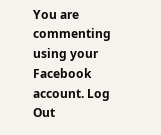You are commenting using your Facebook account. Log Out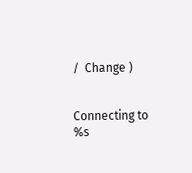/  Change )


Connecting to %s